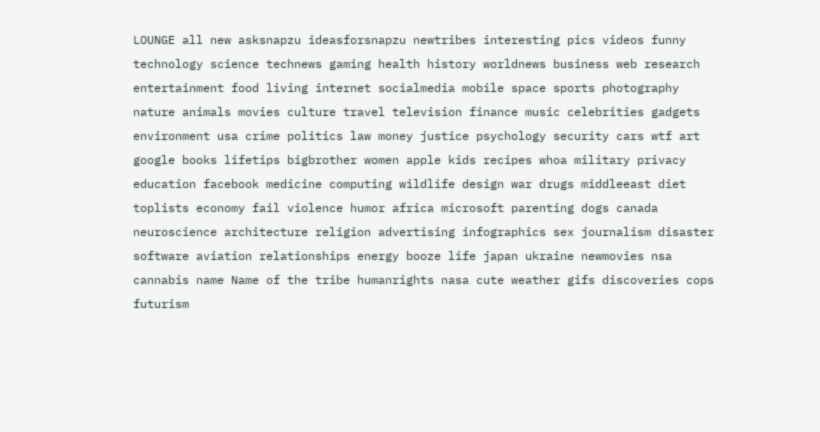LOUNGE all new asksnapzu ideasforsnapzu newtribes interesting pics videos funny technology science technews gaming health history worldnews business web research entertainment food living internet socialmedia mobile space sports photography nature animals movies culture travel television finance music celebrities gadgets environment usa crime politics law money justice psychology security cars wtf art google books lifetips bigbrother women apple kids recipes whoa military privacy education facebook medicine computing wildlife design war drugs middleeast diet toplists economy fail violence humor africa microsoft parenting dogs canada neuroscience architecture religion advertising infographics sex journalism disaster software aviation relationships energy booze life japan ukraine newmovies nsa cannabis name Name of the tribe humanrights nasa cute weather gifs discoveries cops futurism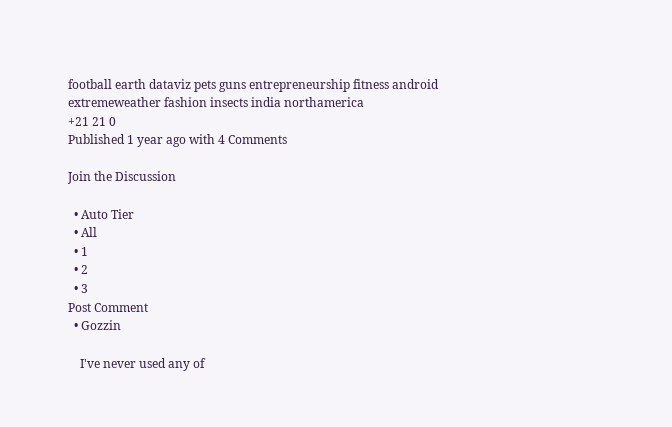football earth dataviz pets guns entrepreneurship fitness android extremeweather fashion insects india northamerica
+21 21 0
Published 1 year ago with 4 Comments

Join the Discussion

  • Auto Tier
  • All
  • 1
  • 2
  • 3
Post Comment
  • Gozzin

    I've never used any of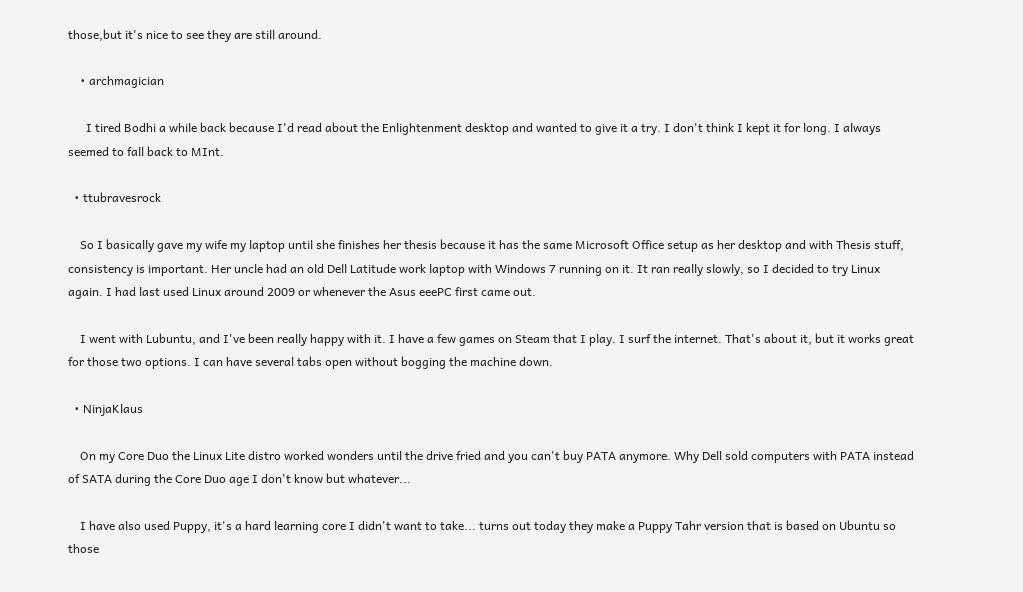those,but it's nice to see they are still around.

    • archmagician

      I tired Bodhi a while back because I'd read about the Enlightenment desktop and wanted to give it a try. I don't think I kept it for long. I always seemed to fall back to MInt.

  • ttubravesrock

    So I basically gave my wife my laptop until she finishes her thesis because it has the same Microsoft Office setup as her desktop and with Thesis stuff, consistency is important. Her uncle had an old Dell Latitude work laptop with Windows 7 running on it. It ran really slowly, so I decided to try Linux again. I had last used Linux around 2009 or whenever the Asus eeePC first came out.

    I went with Lubuntu, and I've been really happy with it. I have a few games on Steam that I play. I surf the internet. That's about it, but it works great for those two options. I can have several tabs open without bogging the machine down.

  • NinjaKlaus

    On my Core Duo the Linux Lite distro worked wonders until the drive fried and you can't buy PATA anymore. Why Dell sold computers with PATA instead of SATA during the Core Duo age I don't know but whatever...

    I have also used Puppy, it's a hard learning core I didn't want to take... turns out today they make a Puppy Tahr version that is based on Ubuntu so those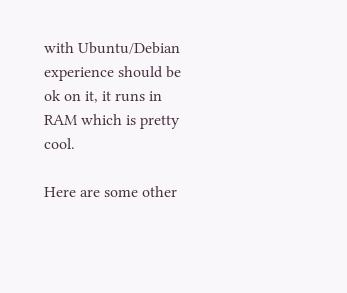with Ubuntu/Debian experience should be ok on it, it runs in RAM which is pretty cool.

Here are some other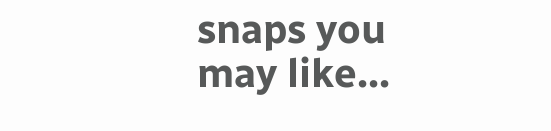snaps you may like...